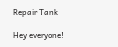Repair Tank

Hey everyone!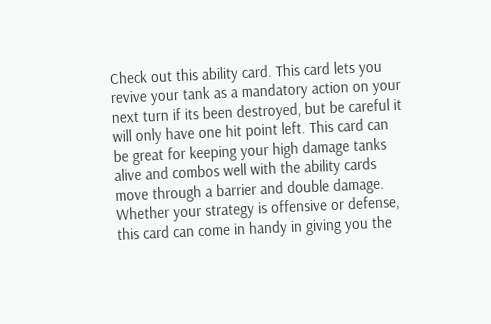Check out this ability card. This card lets you revive your tank as a mandatory action on your next turn if its been destroyed, but be careful it will only have one hit point left. This card can be great for keeping your high damage tanks alive and combos well with the ability cards move through a barrier and double damage. Whether your strategy is offensive or defense, this card can come in handy in giving you the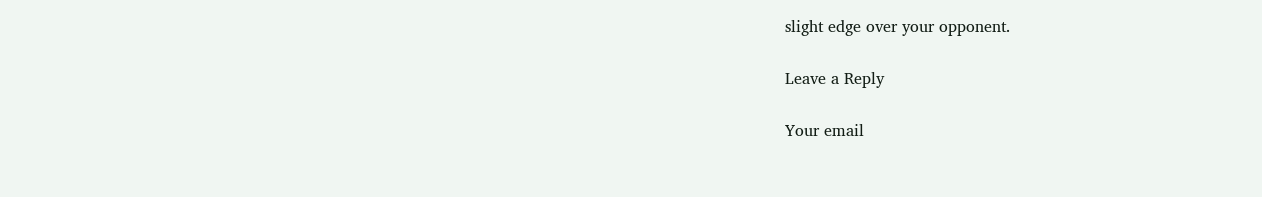slight edge over your opponent.

Leave a Reply

Your email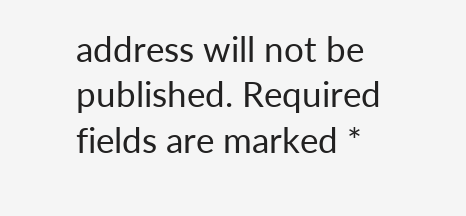address will not be published. Required fields are marked *